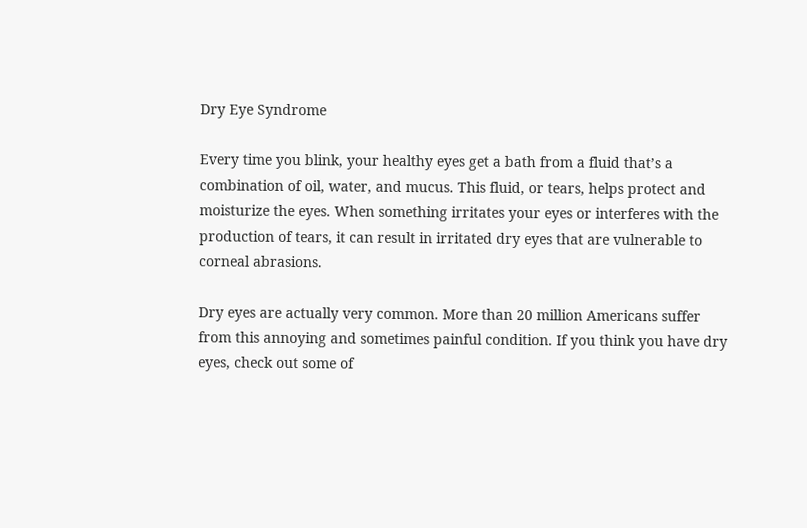Dry Eye Syndrome

Every time you blink, your healthy eyes get a bath from a fluid that’s a combination of oil, water, and mucus. This fluid, or tears, helps protect and moisturize the eyes. When something irritates your eyes or interferes with the production of tears, it can result in irritated dry eyes that are vulnerable to corneal abrasions.

Dry eyes are actually very common. More than 20 million Americans suffer from this annoying and sometimes painful condition. If you think you have dry eyes, check out some of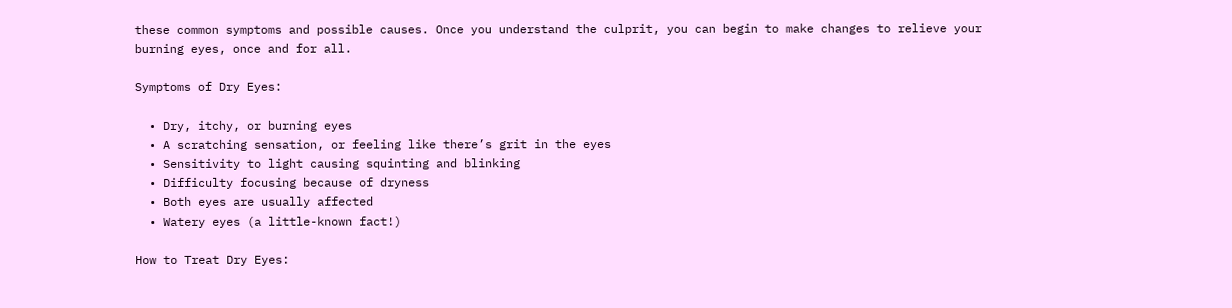these common symptoms and possible causes. Once you understand the culprit, you can begin to make changes to relieve your burning eyes, once and for all.

Symptoms of Dry Eyes:

  • Dry, itchy, or burning eyes
  • A scratching sensation, or feeling like there’s grit in the eyes
  • Sensitivity to light causing squinting and blinking
  • Difficulty focusing because of dryness
  • Both eyes are usually affected
  • Watery eyes (a little-known fact!)

How to Treat Dry Eyes: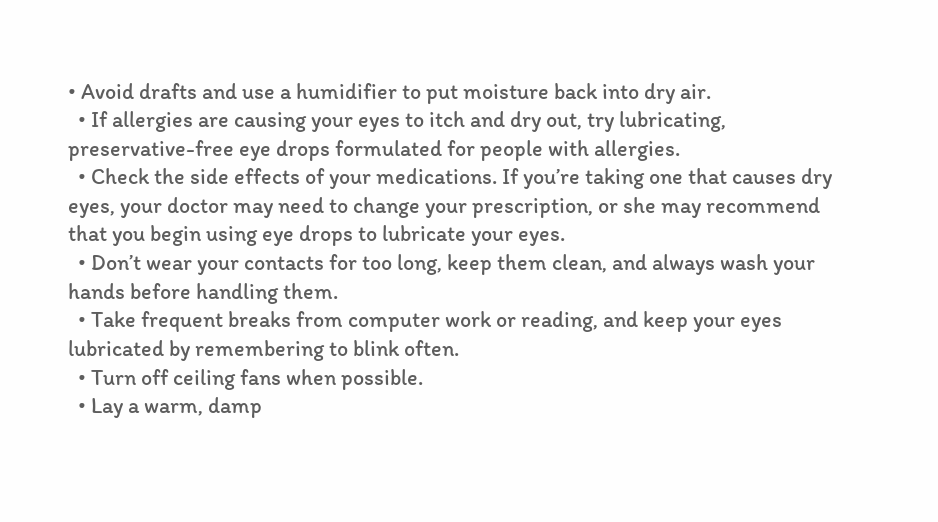• Avoid drafts and use a humidifier to put moisture back into dry air.
  • If allergies are causing your eyes to itch and dry out, try lubricating, preservative-free eye drops formulated for people with allergies.
  • Check the side effects of your medications. If you’re taking one that causes dry eyes, your doctor may need to change your prescription, or she may recommend that you begin using eye drops to lubricate your eyes.
  • Don’t wear your contacts for too long, keep them clean, and always wash your hands before handling them.
  • Take frequent breaks from computer work or reading, and keep your eyes lubricated by remembering to blink often.
  • Turn off ceiling fans when possible.
  • Lay a warm, damp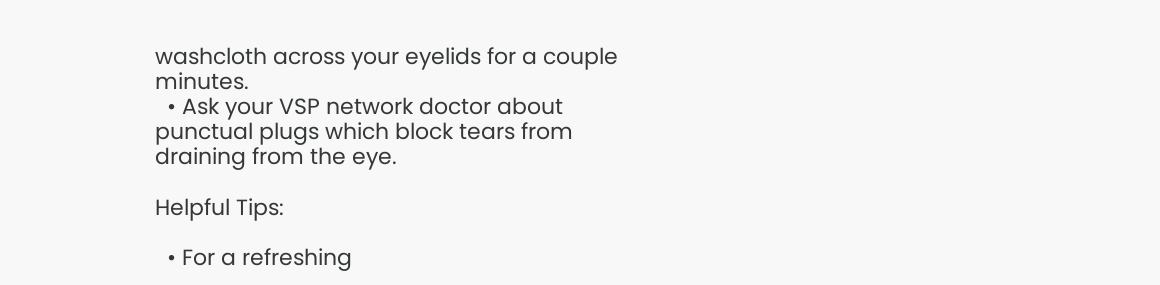washcloth across your eyelids for a couple minutes.
  • Ask your VSP network doctor about punctual plugs which block tears from draining from the eye.

Helpful Tips:

  • For a refreshing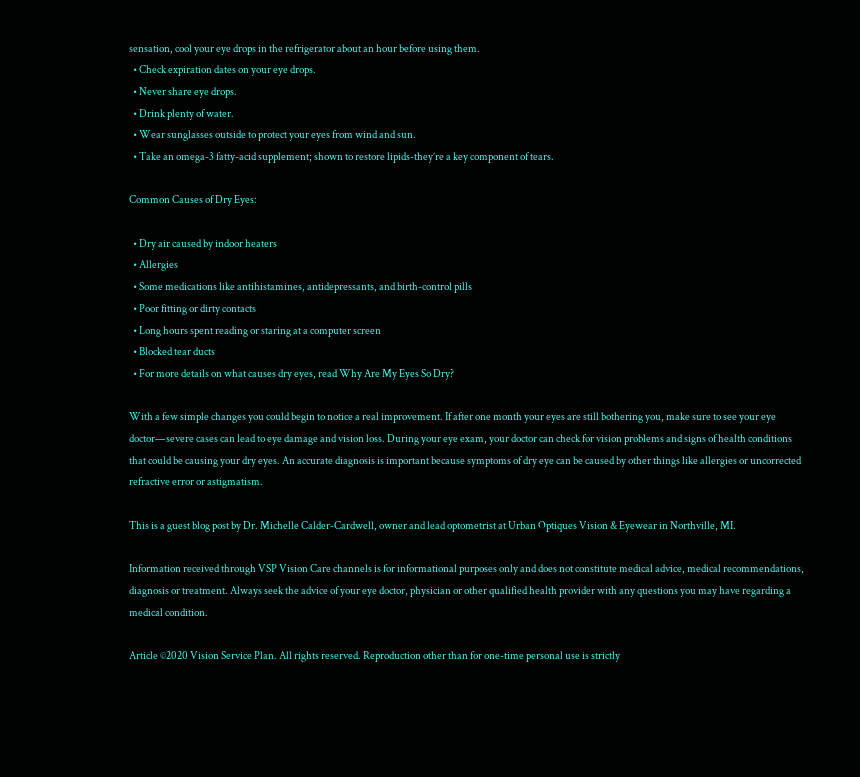sensation, cool your eye drops in the refrigerator about an hour before using them.
  • Check expiration dates on your eye drops.
  • Never share eye drops.
  • Drink plenty of water.
  • Wear sunglasses outside to protect your eyes from wind and sun.
  • Take an omega-3 fatty-acid supplement; shown to restore lipids-they’re a key component of tears.

Common Causes of Dry Eyes:

  • Dry air caused by indoor heaters
  • Allergies
  • Some medications like antihistamines, antidepressants, and birth-control pills
  • Poor fitting or dirty contacts
  • Long hours spent reading or staring at a computer screen
  • Blocked tear ducts
  • For more details on what causes dry eyes, read Why Are My Eyes So Dry?

With a few simple changes you could begin to notice a real improvement. If after one month your eyes are still bothering you, make sure to see your eye doctor—severe cases can lead to eye damage and vision loss. During your eye exam, your doctor can check for vision problems and signs of health conditions that could be causing your dry eyes. An accurate diagnosis is important because symptoms of dry eye can be caused by other things like allergies or uncorrected refractive error or astigmatism.

This is a guest blog post by Dr. Michelle Calder-Cardwell, owner and lead optometrist at Urban Optiques Vision & Eyewear in Northville, MI.

Information received through VSP Vision Care channels is for informational purposes only and does not constitute medical advice, medical recommendations, diagnosis or treatment. Always seek the advice of your eye doctor, physician or other qualified health provider with any questions you may have regarding a medical condition.

Article ©2020 Vision Service Plan. All rights reserved. Reproduction other than for one-time personal use is strictly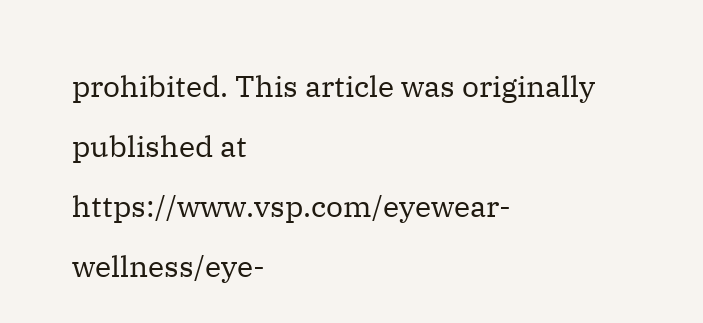prohibited. This article was originally published at https://www.vsp.com/eyewear-wellness/eye-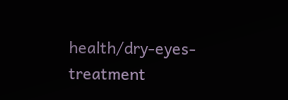health/dry-eyes-treatment